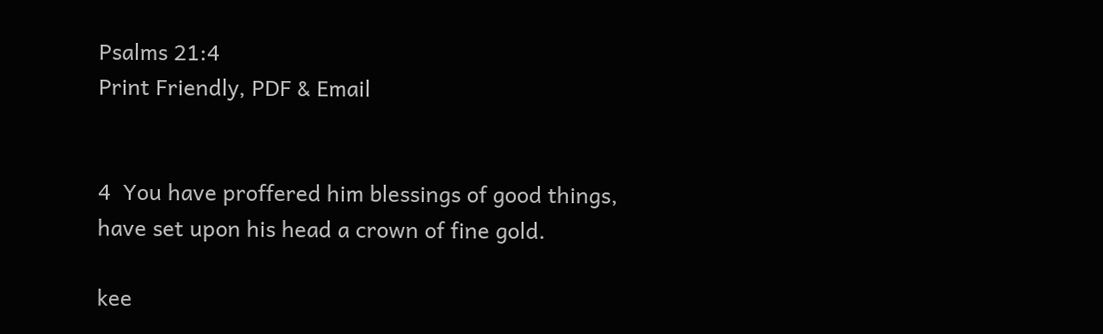Psalms 21:4
Print Friendly, PDF & Email


4  You have proffered him blessings of good things, have set upon his head a crown of fine gold.

kee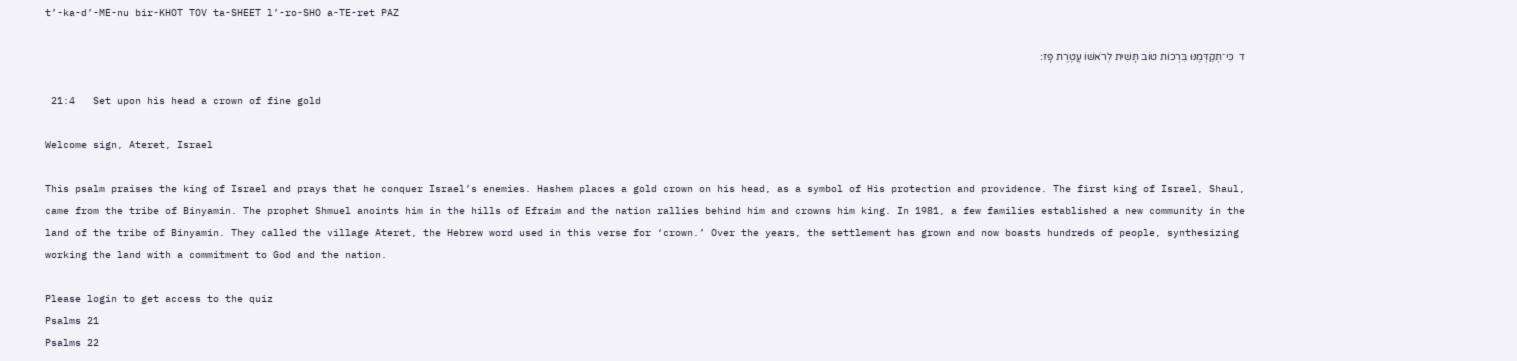t’-ka-d’-ME-nu bir-KHOT TOV ta-SHEET l’-ro-SHO a-TE-ret PAZ

ד  כִּי־תְקַדְּמֶנּוּ בִּרְכוֹת טוֹב תָּשִׁית לְרֹאשׁוֹ עֲטֶרֶת פָּז׃

 21:4   Set upon his head a crown of fine gold

Welcome sign, Ateret, Israel

This psalm praises the king of Israel and prays that he conquer Israel’s enemies. Hashem places a gold crown on his head, as a symbol of His protection and providence. The first king of Israel, Shaul, came from the tribe of Binyamin. The prophet Shmuel anoints him in the hills of Efraim and the nation rallies behind him and crowns him king. In 1981, a few families established a new community in the land of the tribe of Binyamin. They called the village Ateret, the Hebrew word used in this verse for ‘crown.’ Over the years, the settlement has grown and now boasts hundreds of people, synthesizing working the land with a commitment to God and the nation.

Please login to get access to the quiz
Psalms 21
Psalms 22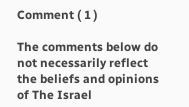Comment ( 1 )

The comments below do not necessarily reflect the beliefs and opinions of The Israel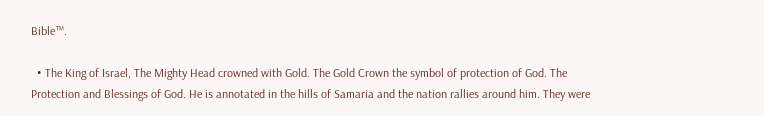Bible™.

  • The King of Israel, The Mighty Head crowned with Gold. The Gold Crown the symbol of protection of God. The Protection and Blessings of God. He is annotated in the hills of Samaria and the nation rallies around him. They were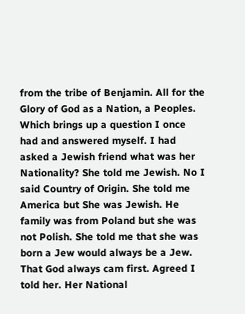from the tribe of Benjamin. All for the Glory of God as a Nation, a Peoples. Which brings up a question I once had and answered myself. I had asked a Jewish friend what was her Nationality? She told me Jewish. No I said Country of Origin. She told me America but She was Jewish. He family was from Poland but she was not Polish. She told me that she was born a Jew would always be a Jew. That God always cam first. Agreed I told her. Her National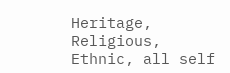Heritage, Religious, Ethnic, all self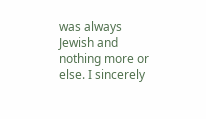was always Jewish and nothing more or else. I sincerely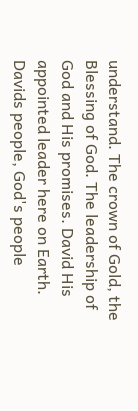understand. The crown of Gold, the Blessing of God. The leadership of God and His promises. David His appointed leader here on Earth. Davids people, God's people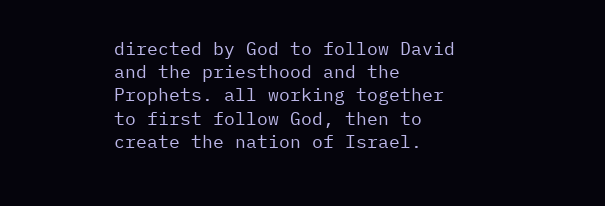directed by God to follow David and the priesthood and the Prophets. all working together to first follow God, then to create the nation of Israel.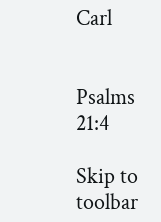Carl


Psalms 21:4

Skip to toolbar